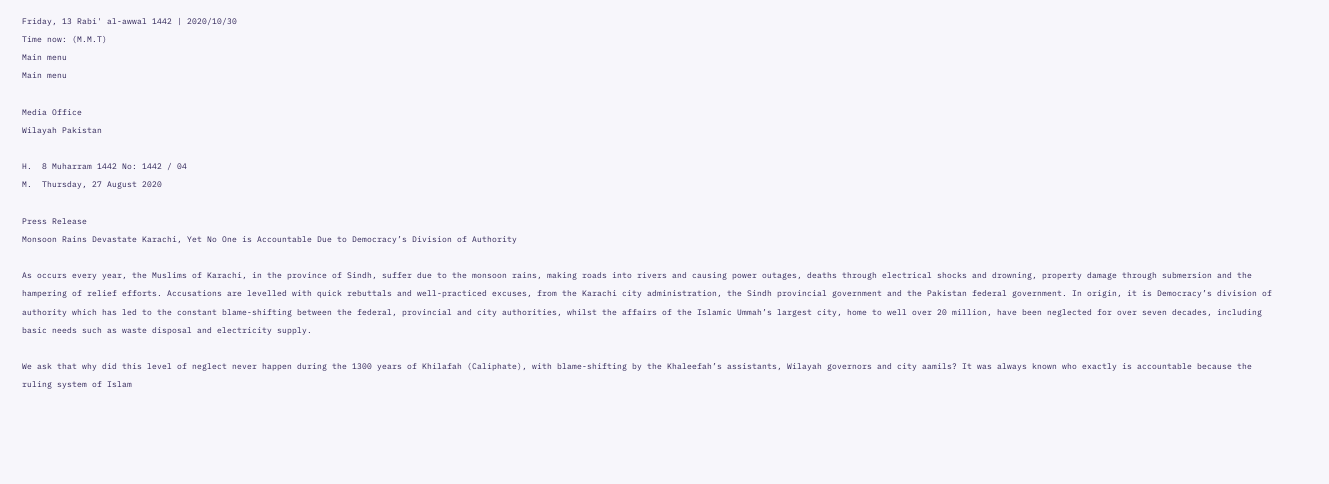Friday, 13 Rabi' al-awwal 1442 | 2020/10/30
Time now: (M.M.T)
Main menu
Main menu

Media Office
Wilayah Pakistan

H.  8 Muharram 1442 No: 1442 / 04
M.  Thursday, 27 August 2020

Press Release
Monsoon Rains Devastate Karachi, Yet No One is Accountable Due to Democracy’s Division of Authority

As occurs every year, the Muslims of Karachi, in the province of Sindh, suffer due to the monsoon rains, making roads into rivers and causing power outages, deaths through electrical shocks and drowning, property damage through submersion and the hampering of relief efforts. Accusations are levelled with quick rebuttals and well-practiced excuses, from the Karachi city administration, the Sindh provincial government and the Pakistan federal government. In origin, it is Democracy’s division of authority which has led to the constant blame-shifting between the federal, provincial and city authorities, whilst the affairs of the Islamic Ummah’s largest city, home to well over 20 million, have been neglected for over seven decades, including basic needs such as waste disposal and electricity supply.

We ask that why did this level of neglect never happen during the 1300 years of Khilafah (Caliphate), with blame-shifting by the Khaleefah’s assistants, Wilayah governors and city aamils? It was always known who exactly is accountable because the ruling system of Islam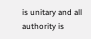is unitary and all authority is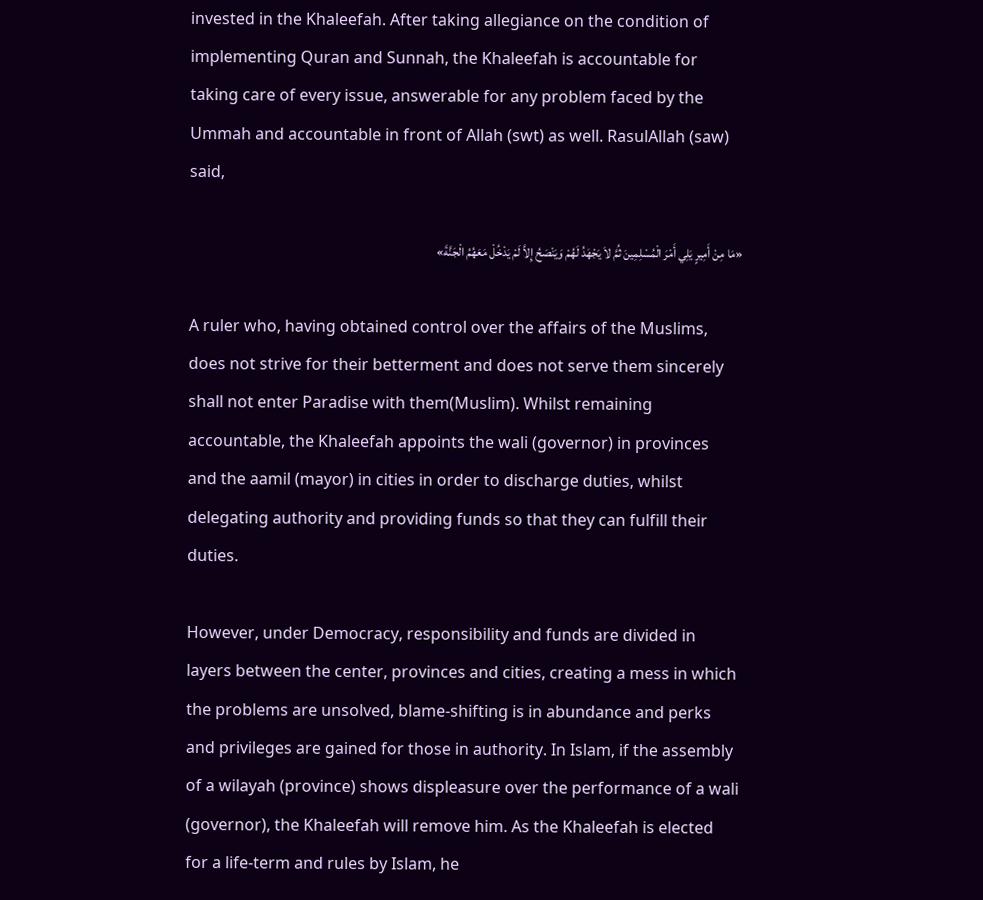invested in the Khaleefah. After taking allegiance on the condition of implementing Quran and Sunnah, the Khaleefah is accountable for taking care of every issue, answerable for any problem faced by the Ummah and accountable in front of Allah (swt) as well. RasulAllah (saw) said,

«مَا مِنْ أَمِيرٍ يَلِي أَمْرَ الْمُسْلِمِينَ ثُمَّ لاَ يَجْهَدُ لَهُمْ وَيَنْصَحُ إِلاَّ لَمْ يَدْخُلْ مَعَهُمُ الْجَنَّةَ»

A ruler who, having obtained control over the affairs of the Muslims, does not strive for their betterment and does not serve them sincerely shall not enter Paradise with them(Muslim). Whilst remaining accountable, the Khaleefah appoints the wali (governor) in provinces and the aamil (mayor) in cities in order to discharge duties, whilst delegating authority and providing funds so that they can fulfill their duties.

However, under Democracy, responsibility and funds are divided in layers between the center, provinces and cities, creating a mess in which the problems are unsolved, blame-shifting is in abundance and perks and privileges are gained for those in authority. In Islam, if the assembly of a wilayah (province) shows displeasure over the performance of a wali (governor), the Khaleefah will remove him. As the Khaleefah is elected for a life-term and rules by Islam, he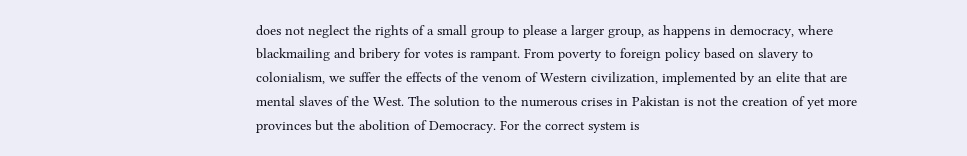does not neglect the rights of a small group to please a larger group, as happens in democracy, where blackmailing and bribery for votes is rampant. From poverty to foreign policy based on slavery to colonialism, we suffer the effects of the venom of Western civilization, implemented by an elite that are mental slaves of the West. The solution to the numerous crises in Pakistan is not the creation of yet more provinces but the abolition of Democracy. For the correct system is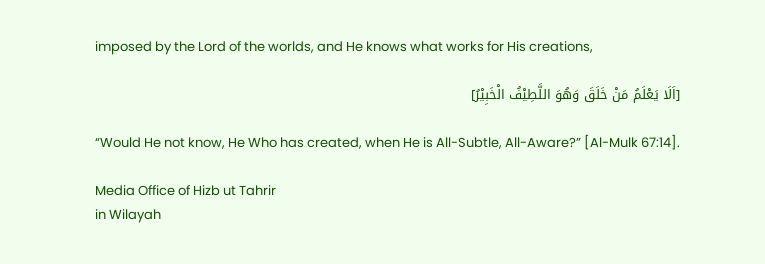imposed by the Lord of the worlds, and He knows what works for His creations,

[اَلَا یَعْلَمُ مَنْ خَلَقَ وَهُوَ اللَّطِیْفُ الْخَبِیْرُ]

“Would He not know, He Who has created, when He is All-Subtle, All-Aware?” [Al-Mulk 67:14].

Media Office of Hizb ut Tahrir
in Wilayah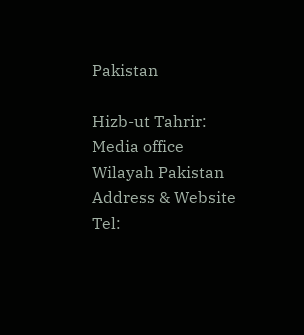Pakistan

Hizb-ut Tahrir: Media office
Wilayah Pakistan
Address & Website
Tel: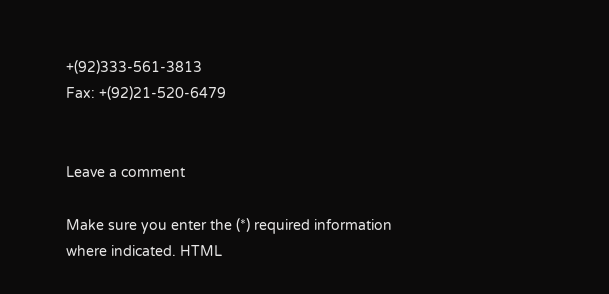+(92)333-561-3813
Fax: +(92)21-520-6479


Leave a comment

Make sure you enter the (*) required information where indicated. HTML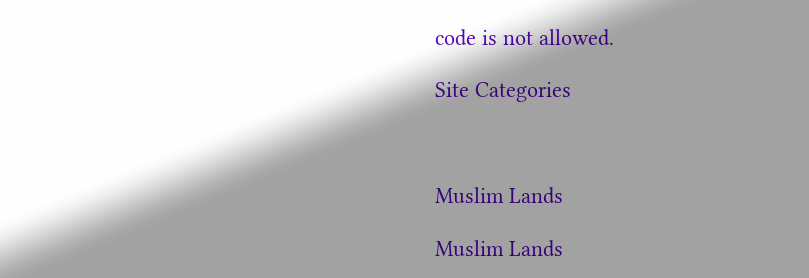code is not allowed.

Site Categories



Muslim Lands

Muslim Lands